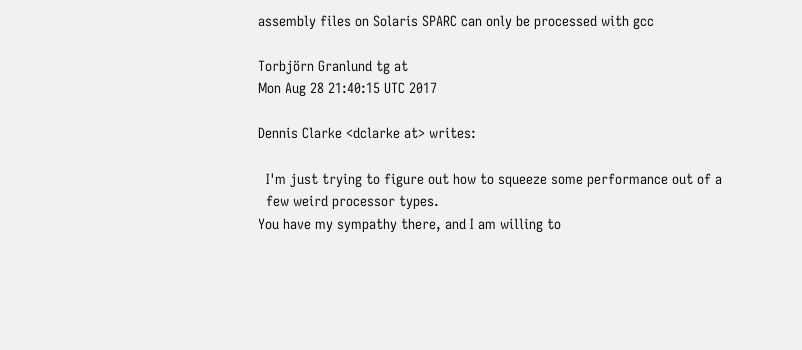assembly files on Solaris SPARC can only be processed with gcc

Torbjörn Granlund tg at
Mon Aug 28 21:40:15 UTC 2017

Dennis Clarke <dclarke at> writes:

  I'm just trying to figure out how to squeeze some performance out of a
  few weird processor types.
You have my sympathy there, and I am willing to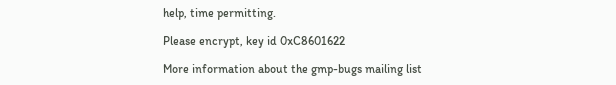help, time permitting.

Please encrypt, key id 0xC8601622

More information about the gmp-bugs mailing list